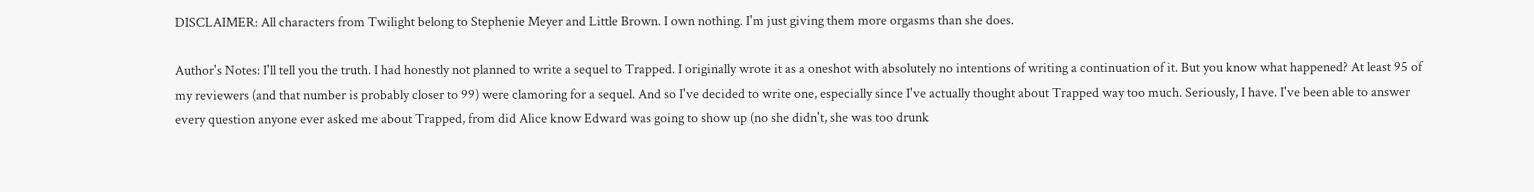DISCLAIMER: All characters from Twilight belong to Stephenie Meyer and Little Brown. I own nothing. I'm just giving them more orgasms than she does.

Author's Notes: I'll tell you the truth. I had honestly not planned to write a sequel to Trapped. I originally wrote it as a oneshot with absolutely no intentions of writing a continuation of it. But you know what happened? At least 95 of my reviewers (and that number is probably closer to 99) were clamoring for a sequel. And so I've decided to write one, especially since I've actually thought about Trapped way too much. Seriously, I have. I've been able to answer every question anyone ever asked me about Trapped, from did Alice know Edward was going to show up (no she didn't, she was too drunk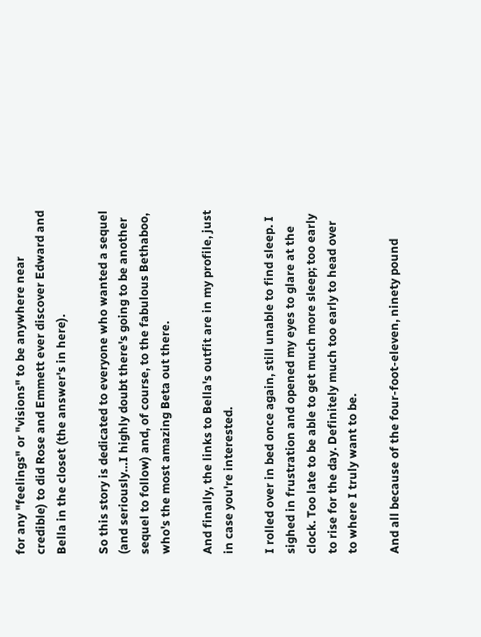for any "feelings" or "visions" to be anywhere near credible) to did Rose and Emmett ever discover Edward and Bella in the closet (the answer's in here).

So this story is dedicated to everyone who wanted a sequel (and seriously…I highly doubt there's going to be another sequel to follow) and, of course, to the fabulous Bethaboo, who's the most amazing Beta out there.

And finally, the links to Bella's outfit are in my profile, just in case you're interested.

I rolled over in bed once again, still unable to find sleep. I sighed in frustration and opened my eyes to glare at the clock. Too late to be able to get much more sleep; too early to rise for the day. Definitely much too early to head over to where I truly want to be.

And all because of the four-foot-eleven, ninety pound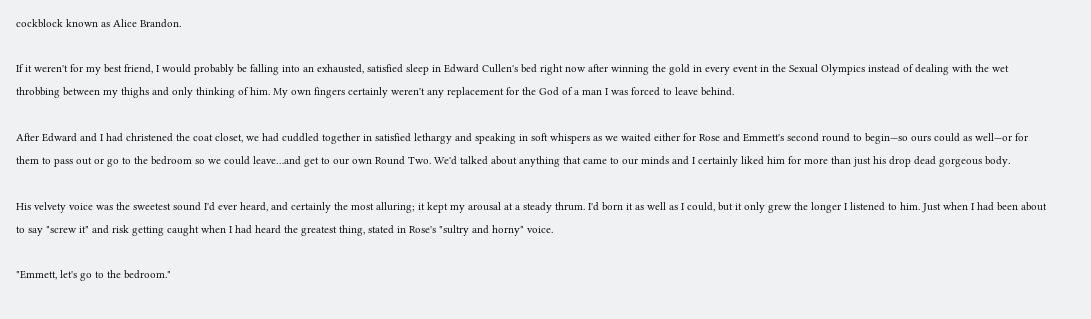cockblock known as Alice Brandon.

If it weren't for my best friend, I would probably be falling into an exhausted, satisfied sleep in Edward Cullen's bed right now after winning the gold in every event in the Sexual Olympics instead of dealing with the wet throbbing between my thighs and only thinking of him. My own fingers certainly weren't any replacement for the God of a man I was forced to leave behind.

After Edward and I had christened the coat closet, we had cuddled together in satisfied lethargy and speaking in soft whispers as we waited either for Rose and Emmett's second round to begin—so ours could as well—or for them to pass out or go to the bedroom so we could leave…and get to our own Round Two. We'd talked about anything that came to our minds and I certainly liked him for more than just his drop dead gorgeous body.

His velvety voice was the sweetest sound I'd ever heard, and certainly the most alluring; it kept my arousal at a steady thrum. I'd born it as well as I could, but it only grew the longer I listened to him. Just when I had been about to say "screw it" and risk getting caught when I had heard the greatest thing, stated in Rose's "sultry and horny" voice.

"Emmett, let's go to the bedroom."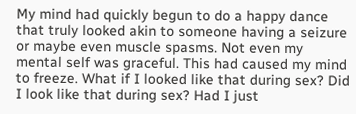My mind had quickly begun to do a happy dance that truly looked akin to someone having a seizure or maybe even muscle spasms. Not even my mental self was graceful. This had caused my mind to freeze. What if I looked like that during sex? Did I look like that during sex? Had I just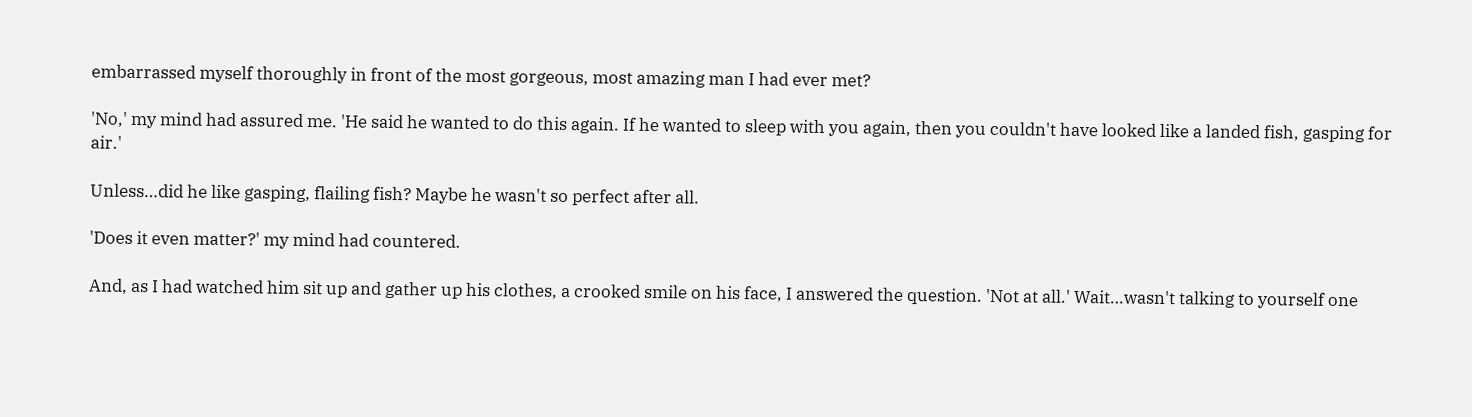embarrassed myself thoroughly in front of the most gorgeous, most amazing man I had ever met?

'No,' my mind had assured me. 'He said he wanted to do this again. If he wanted to sleep with you again, then you couldn't have looked like a landed fish, gasping for air.'

Unless…did he like gasping, flailing fish? Maybe he wasn't so perfect after all.

'Does it even matter?' my mind had countered.

And, as I had watched him sit up and gather up his clothes, a crooked smile on his face, I answered the question. 'Not at all.' Wait…wasn't talking to yourself one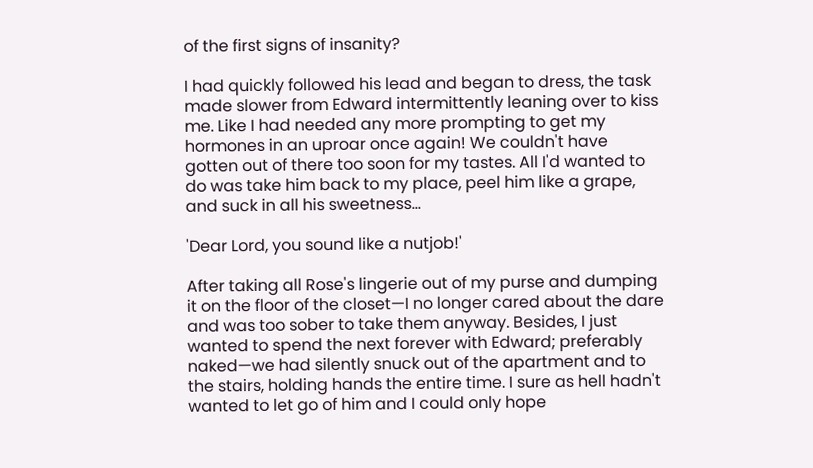of the first signs of insanity?

I had quickly followed his lead and began to dress, the task made slower from Edward intermittently leaning over to kiss me. Like I had needed any more prompting to get my hormones in an uproar once again! We couldn't have gotten out of there too soon for my tastes. All I'd wanted to do was take him back to my place, peel him like a grape, and suck in all his sweetness…

'Dear Lord, you sound like a nutjob!'

After taking all Rose's lingerie out of my purse and dumping it on the floor of the closet—I no longer cared about the dare and was too sober to take them anyway. Besides, I just wanted to spend the next forever with Edward; preferably naked—we had silently snuck out of the apartment and to the stairs, holding hands the entire time. I sure as hell hadn't wanted to let go of him and I could only hope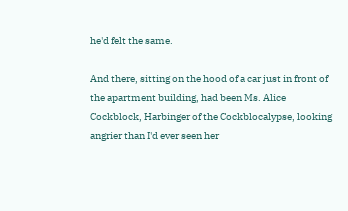he'd felt the same.

And there, sitting on the hood of a car just in front of the apartment building, had been Ms. Alice Cockblock, Harbinger of the Cockblocalypse, looking angrier than I'd ever seen her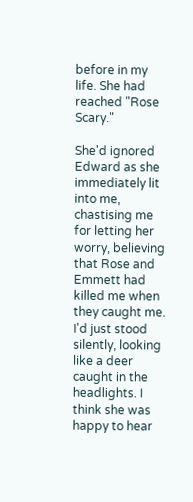before in my life. She had reached "Rose Scary."

She'd ignored Edward as she immediately lit into me, chastising me for letting her worry, believing that Rose and Emmett had killed me when they caught me. I'd just stood silently, looking like a deer caught in the headlights. I think she was happy to hear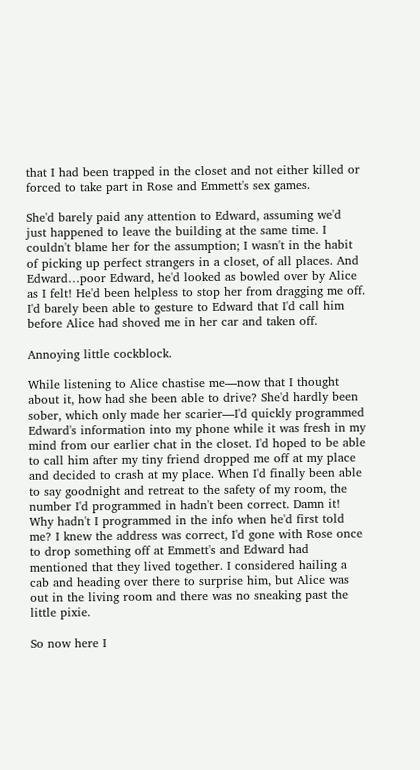that I had been trapped in the closet and not either killed or forced to take part in Rose and Emmett's sex games.

She'd barely paid any attention to Edward, assuming we'd just happened to leave the building at the same time. I couldn't blame her for the assumption; I wasn't in the habit of picking up perfect strangers in a closet, of all places. And Edward…poor Edward, he'd looked as bowled over by Alice as I felt! He'd been helpless to stop her from dragging me off. I'd barely been able to gesture to Edward that I'd call him before Alice had shoved me in her car and taken off.

Annoying little cockblock.

While listening to Alice chastise me—now that I thought about it, how had she been able to drive? She'd hardly been sober, which only made her scarier—I'd quickly programmed Edward's information into my phone while it was fresh in my mind from our earlier chat in the closet. I'd hoped to be able to call him after my tiny friend dropped me off at my place and decided to crash at my place. When I'd finally been able to say goodnight and retreat to the safety of my room, the number I'd programmed in hadn't been correct. Damn it! Why hadn't I programmed in the info when he'd first told me? I knew the address was correct, I'd gone with Rose once to drop something off at Emmett's and Edward had mentioned that they lived together. I considered hailing a cab and heading over there to surprise him, but Alice was out in the living room and there was no sneaking past the little pixie.

So now here I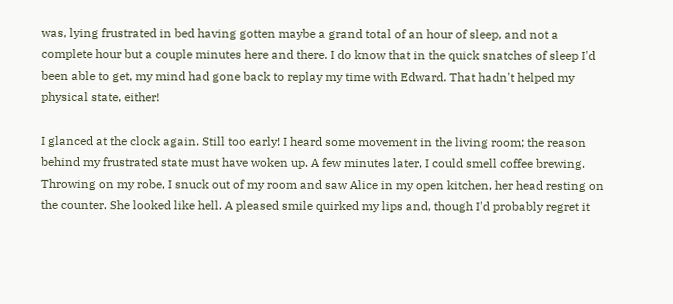was, lying frustrated in bed having gotten maybe a grand total of an hour of sleep, and not a complete hour but a couple minutes here and there. I do know that in the quick snatches of sleep I'd been able to get, my mind had gone back to replay my time with Edward. That hadn't helped my physical state, either!

I glanced at the clock again. Still too early! I heard some movement in the living room; the reason behind my frustrated state must have woken up. A few minutes later, I could smell coffee brewing. Throwing on my robe, I snuck out of my room and saw Alice in my open kitchen, her head resting on the counter. She looked like hell. A pleased smile quirked my lips and, though I'd probably regret it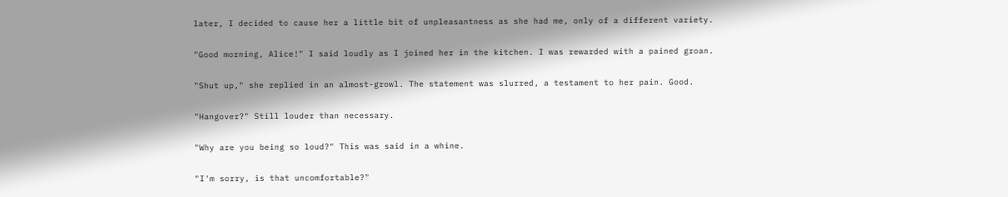later, I decided to cause her a little bit of unpleasantness as she had me, only of a different variety.

"Good morning, Alice!" I said loudly as I joined her in the kitchen. I was rewarded with a pained groan.

"Shut up," she replied in an almost-growl. The statement was slurred, a testament to her pain. Good.

"Hangover?" Still louder than necessary.

"Why are you being so loud?" This was said in a whine.

"I'm sorry, is that uncomfortable?"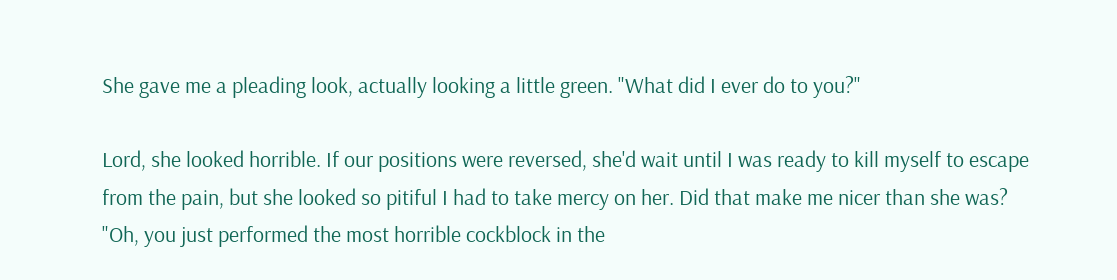She gave me a pleading look, actually looking a little green. "What did I ever do to you?"

Lord, she looked horrible. If our positions were reversed, she'd wait until I was ready to kill myself to escape from the pain, but she looked so pitiful I had to take mercy on her. Did that make me nicer than she was? "Oh, you just performed the most horrible cockblock in the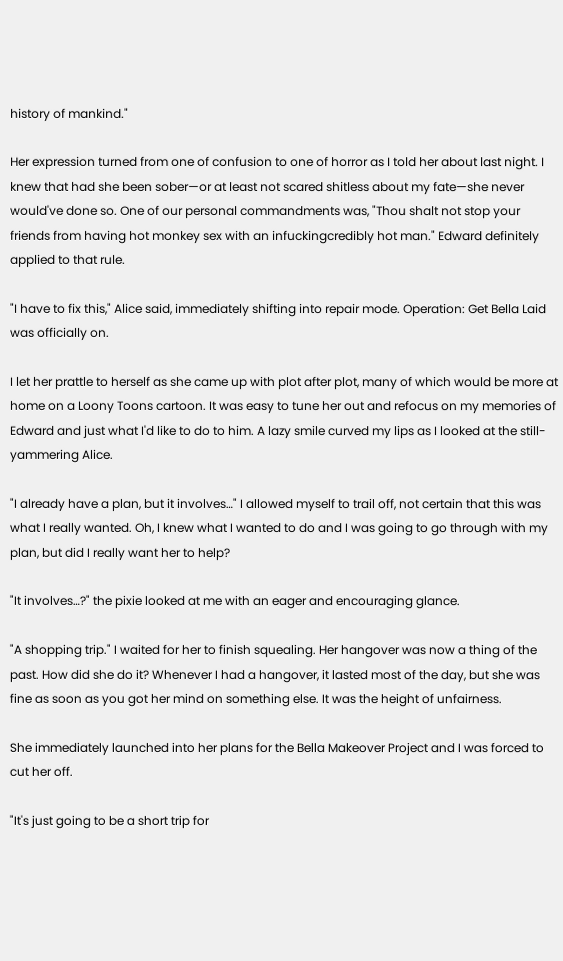history of mankind."

Her expression turned from one of confusion to one of horror as I told her about last night. I knew that had she been sober—or at least not scared shitless about my fate—she never would've done so. One of our personal commandments was, "Thou shalt not stop your friends from having hot monkey sex with an infuckingcredibly hot man." Edward definitely applied to that rule.

"I have to fix this," Alice said, immediately shifting into repair mode. Operation: Get Bella Laid was officially on.

I let her prattle to herself as she came up with plot after plot, many of which would be more at home on a Loony Toons cartoon. It was easy to tune her out and refocus on my memories of Edward and just what I'd like to do to him. A lazy smile curved my lips as I looked at the still-yammering Alice.

"I already have a plan, but it involves…" I allowed myself to trail off, not certain that this was what I really wanted. Oh, I knew what I wanted to do and I was going to go through with my plan, but did I really want her to help?

"It involves…?" the pixie looked at me with an eager and encouraging glance.

"A shopping trip." I waited for her to finish squealing. Her hangover was now a thing of the past. How did she do it? Whenever I had a hangover, it lasted most of the day, but she was fine as soon as you got her mind on something else. It was the height of unfairness.

She immediately launched into her plans for the Bella Makeover Project and I was forced to cut her off.

"It's just going to be a short trip for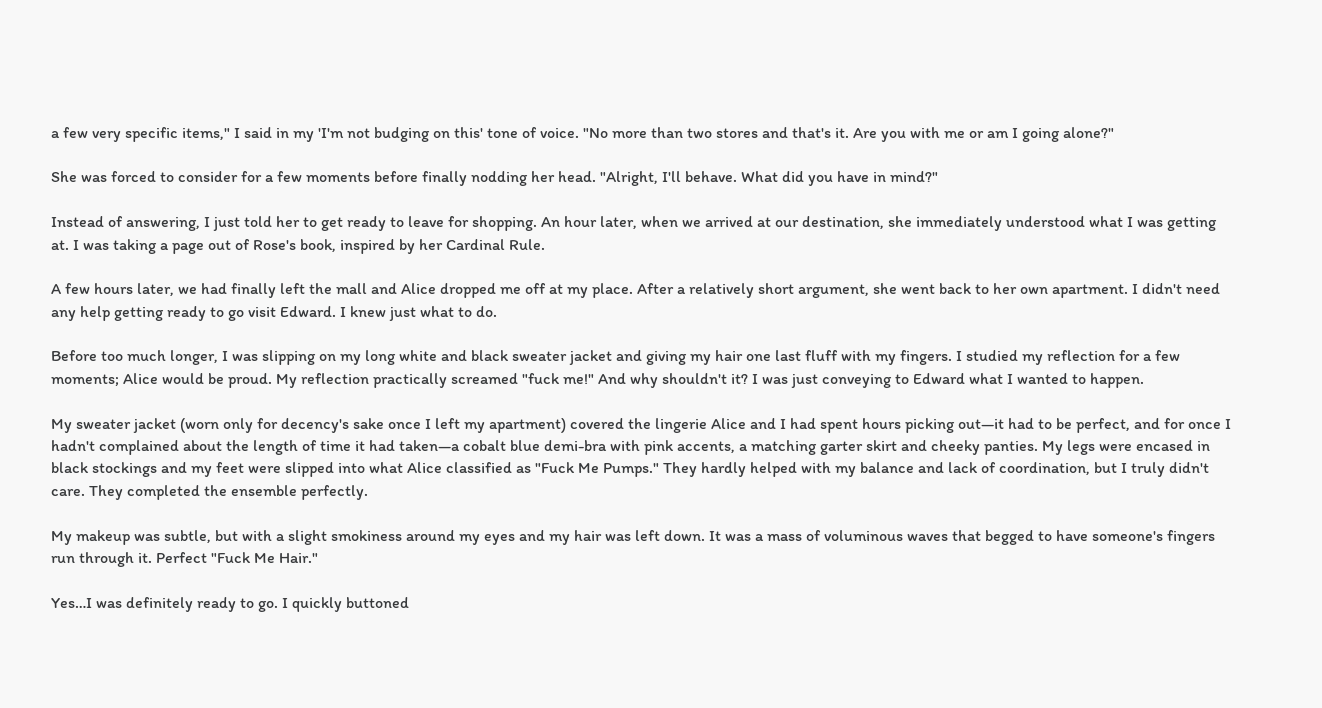a few very specific items," I said in my 'I'm not budging on this' tone of voice. "No more than two stores and that's it. Are you with me or am I going alone?"

She was forced to consider for a few moments before finally nodding her head. "Alright, I'll behave. What did you have in mind?"

Instead of answering, I just told her to get ready to leave for shopping. An hour later, when we arrived at our destination, she immediately understood what I was getting at. I was taking a page out of Rose's book, inspired by her Cardinal Rule.

A few hours later, we had finally left the mall and Alice dropped me off at my place. After a relatively short argument, she went back to her own apartment. I didn't need any help getting ready to go visit Edward. I knew just what to do.

Before too much longer, I was slipping on my long white and black sweater jacket and giving my hair one last fluff with my fingers. I studied my reflection for a few moments; Alice would be proud. My reflection practically screamed "fuck me!" And why shouldn't it? I was just conveying to Edward what I wanted to happen.

My sweater jacket (worn only for decency's sake once I left my apartment) covered the lingerie Alice and I had spent hours picking out—it had to be perfect, and for once I hadn't complained about the length of time it had taken—a cobalt blue demi-bra with pink accents, a matching garter skirt and cheeky panties. My legs were encased in black stockings and my feet were slipped into what Alice classified as "Fuck Me Pumps." They hardly helped with my balance and lack of coordination, but I truly didn't care. They completed the ensemble perfectly.

My makeup was subtle, but with a slight smokiness around my eyes and my hair was left down. It was a mass of voluminous waves that begged to have someone's fingers run through it. Perfect "Fuck Me Hair."

Yes…I was definitely ready to go. I quickly buttoned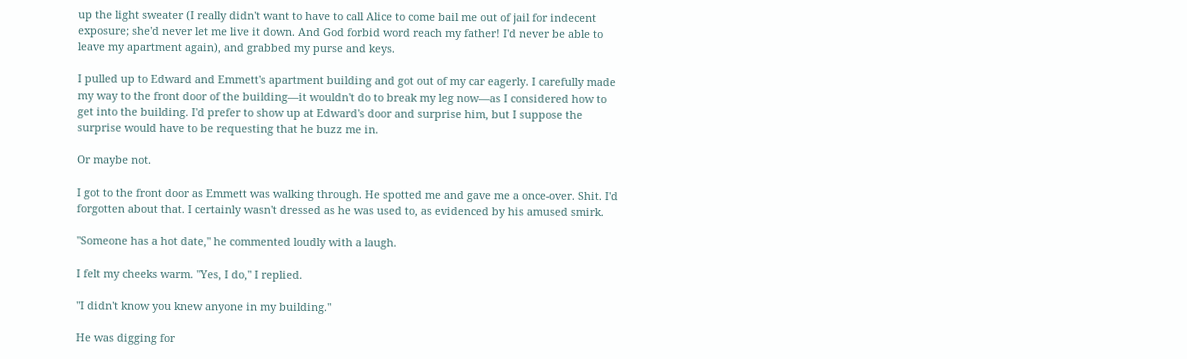up the light sweater (I really didn't want to have to call Alice to come bail me out of jail for indecent exposure; she'd never let me live it down. And God forbid word reach my father! I'd never be able to leave my apartment again), and grabbed my purse and keys.

I pulled up to Edward and Emmett's apartment building and got out of my car eagerly. I carefully made my way to the front door of the building—it wouldn't do to break my leg now—as I considered how to get into the building. I'd prefer to show up at Edward's door and surprise him, but I suppose the surprise would have to be requesting that he buzz me in.

Or maybe not.

I got to the front door as Emmett was walking through. He spotted me and gave me a once-over. Shit. I'd forgotten about that. I certainly wasn't dressed as he was used to, as evidenced by his amused smirk.

"Someone has a hot date," he commented loudly with a laugh.

I felt my cheeks warm. "Yes, I do," I replied.

"I didn't know you knew anyone in my building."

He was digging for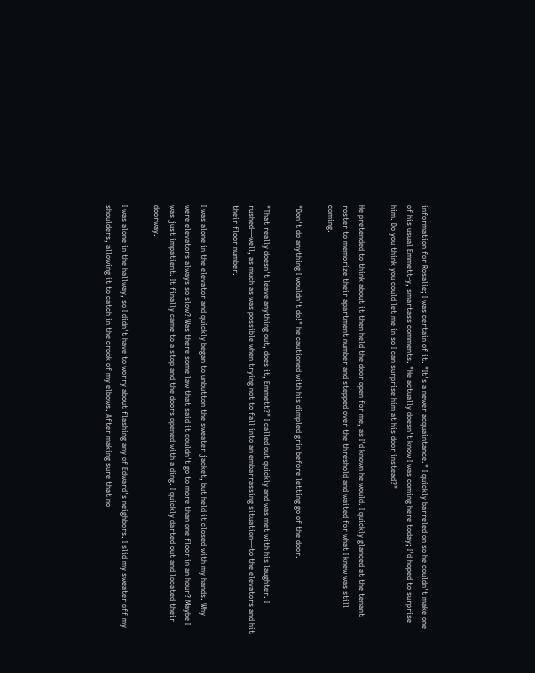information for Rosalie; I was certain of it. "It's a newer acquaintance." I quickly barreled on so he couldn't make one of his usual Emmett-y, smartass comments. "He actually doesn't know I was coming here today; I'd hoped to surprise him. Do you think you could let me in so I can surprise him at his door instead?"

He pretended to think about it then held the door open for me, as I'd known he would. I quickly glanced at the tenant roster to memorize their apartment number and stepped over the threshold and waited for what I knew was still coming.

"Don't do anything I wouldn't do!" he cautioned with his dimpled grin before letting go of the door.

"That really doesn't leave anything out, does it, Emmett?" I called out quickly and was met with his laughter. I rushed—well, as much as was possible when trying not to fall into an embarrassing situation—to the elevators and hit their floor number.

I was alone in the elevator and quickly began to unbutton the sweater jacket, but held it closed with my hands. Why were elevators always so slow? Was there some law that said it couldn't go to more than one floor in an hour? Maybe I was just impatient. It finally came to a stop and the doors opened with a ding. I quickly darted out and located their doorway.

I was alone in the hallway, so I didn't have to worry about flashing any of Edward's neighbors. I slid my sweater off my shoulders, allowing it to catch in the crook of my elbows. After making sure that no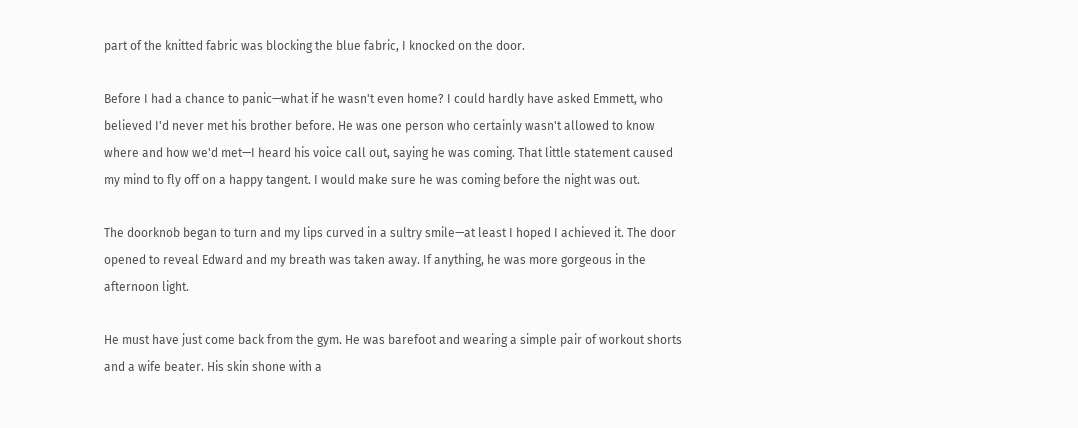part of the knitted fabric was blocking the blue fabric, I knocked on the door.

Before I had a chance to panic—what if he wasn't even home? I could hardly have asked Emmett, who believed I'd never met his brother before. He was one person who certainly wasn't allowed to know where and how we'd met—I heard his voice call out, saying he was coming. That little statement caused my mind to fly off on a happy tangent. I would make sure he was coming before the night was out.

The doorknob began to turn and my lips curved in a sultry smile—at least I hoped I achieved it. The door opened to reveal Edward and my breath was taken away. If anything, he was more gorgeous in the afternoon light.

He must have just come back from the gym. He was barefoot and wearing a simple pair of workout shorts and a wife beater. His skin shone with a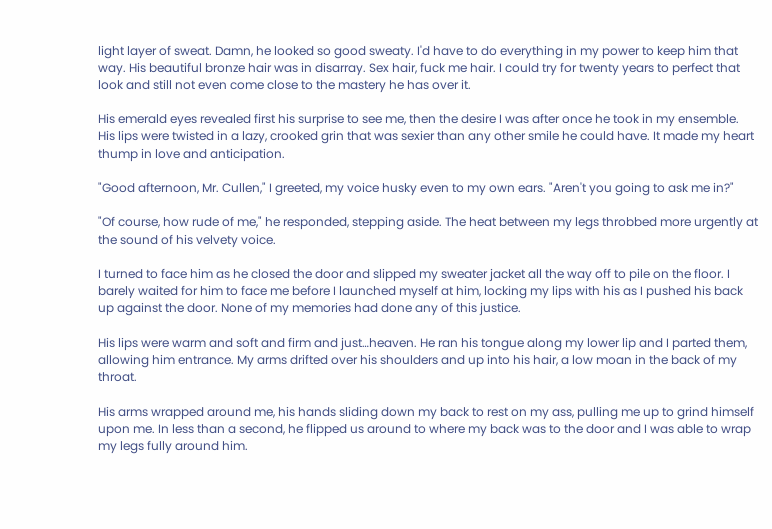light layer of sweat. Damn, he looked so good sweaty. I'd have to do everything in my power to keep him that way. His beautiful bronze hair was in disarray. Sex hair, fuck me hair. I could try for twenty years to perfect that look and still not even come close to the mastery he has over it.

His emerald eyes revealed first his surprise to see me, then the desire I was after once he took in my ensemble. His lips were twisted in a lazy, crooked grin that was sexier than any other smile he could have. It made my heart thump in love and anticipation.

"Good afternoon, Mr. Cullen," I greeted, my voice husky even to my own ears. "Aren't you going to ask me in?"

"Of course, how rude of me," he responded, stepping aside. The heat between my legs throbbed more urgently at the sound of his velvety voice.

I turned to face him as he closed the door and slipped my sweater jacket all the way off to pile on the floor. I barely waited for him to face me before I launched myself at him, locking my lips with his as I pushed his back up against the door. None of my memories had done any of this justice.

His lips were warm and soft and firm and just…heaven. He ran his tongue along my lower lip and I parted them, allowing him entrance. My arms drifted over his shoulders and up into his hair, a low moan in the back of my throat.

His arms wrapped around me, his hands sliding down my back to rest on my ass, pulling me up to grind himself upon me. In less than a second, he flipped us around to where my back was to the door and I was able to wrap my legs fully around him.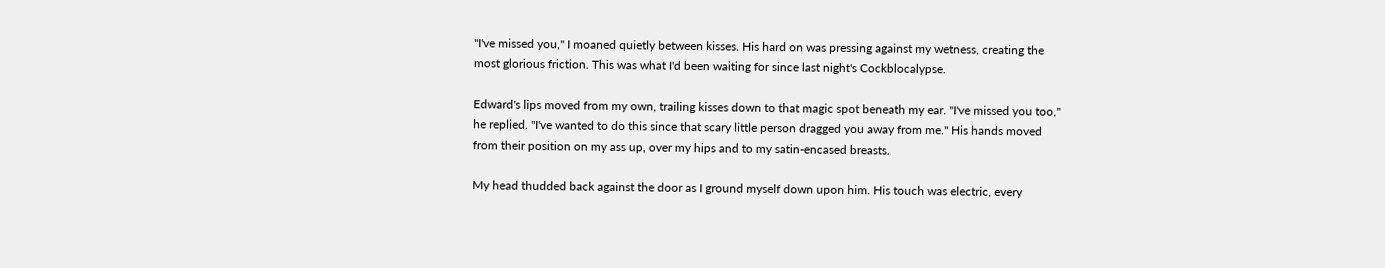"I've missed you," I moaned quietly between kisses. His hard on was pressing against my wetness, creating the most glorious friction. This was what I'd been waiting for since last night's Cockblocalypse.

Edward's lips moved from my own, trailing kisses down to that magic spot beneath my ear. "I've missed you too," he replied. "I've wanted to do this since that scary little person dragged you away from me." His hands moved from their position on my ass up, over my hips and to my satin-encased breasts.

My head thudded back against the door as I ground myself down upon him. His touch was electric, every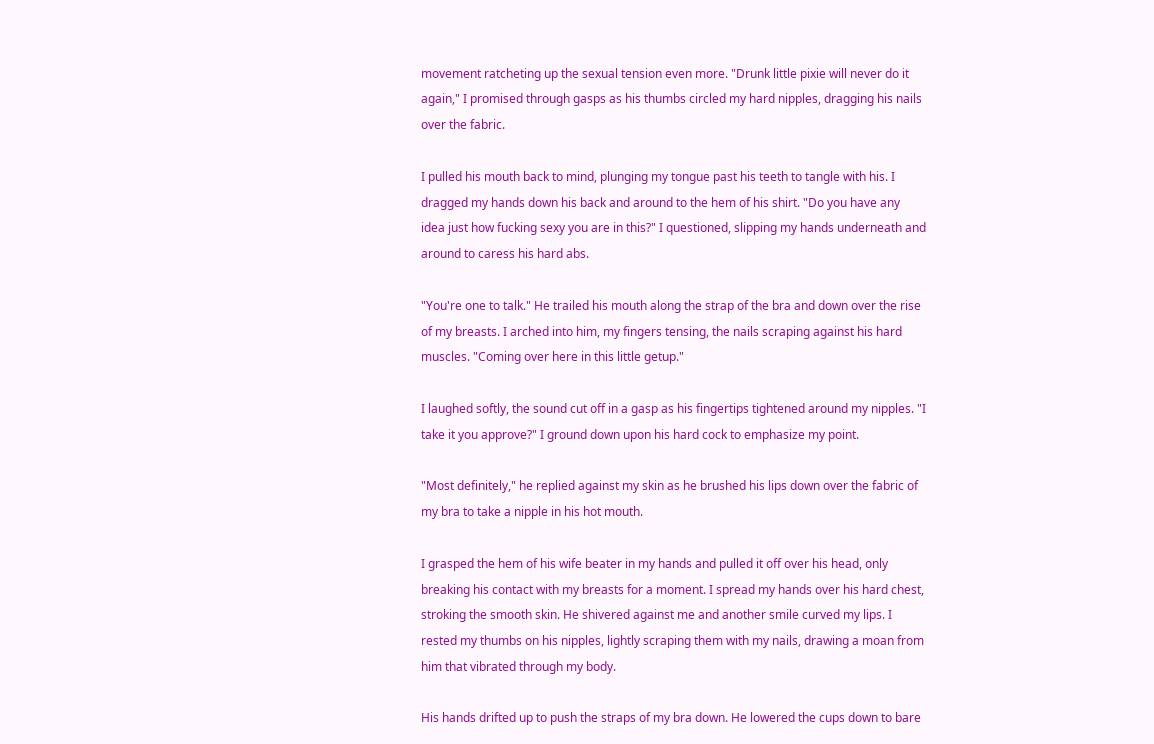movement ratcheting up the sexual tension even more. "Drunk little pixie will never do it again," I promised through gasps as his thumbs circled my hard nipples, dragging his nails over the fabric.

I pulled his mouth back to mind, plunging my tongue past his teeth to tangle with his. I dragged my hands down his back and around to the hem of his shirt. "Do you have any idea just how fucking sexy you are in this?" I questioned, slipping my hands underneath and around to caress his hard abs.

"You're one to talk." He trailed his mouth along the strap of the bra and down over the rise of my breasts. I arched into him, my fingers tensing, the nails scraping against his hard muscles. "Coming over here in this little getup."

I laughed softly, the sound cut off in a gasp as his fingertips tightened around my nipples. "I take it you approve?" I ground down upon his hard cock to emphasize my point.

"Most definitely," he replied against my skin as he brushed his lips down over the fabric of my bra to take a nipple in his hot mouth.

I grasped the hem of his wife beater in my hands and pulled it off over his head, only breaking his contact with my breasts for a moment. I spread my hands over his hard chest, stroking the smooth skin. He shivered against me and another smile curved my lips. I rested my thumbs on his nipples, lightly scraping them with my nails, drawing a moan from him that vibrated through my body.

His hands drifted up to push the straps of my bra down. He lowered the cups down to bare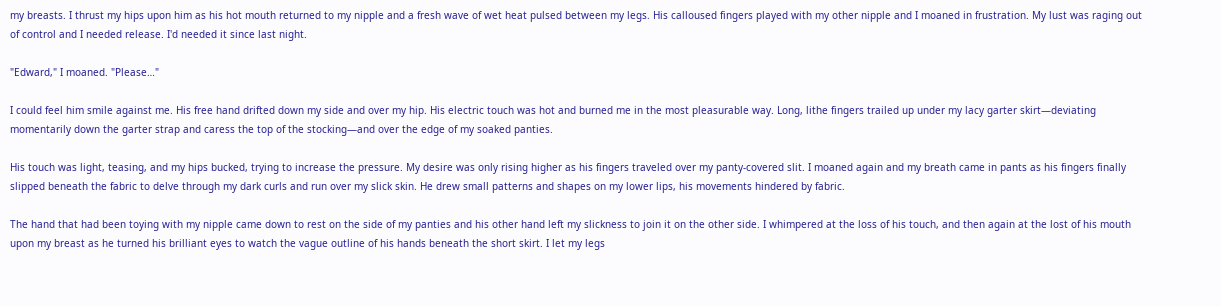my breasts. I thrust my hips upon him as his hot mouth returned to my nipple and a fresh wave of wet heat pulsed between my legs. His calloused fingers played with my other nipple and I moaned in frustration. My lust was raging out of control and I needed release. I'd needed it since last night.

"Edward," I moaned. "Please…"

I could feel him smile against me. His free hand drifted down my side and over my hip. His electric touch was hot and burned me in the most pleasurable way. Long, lithe fingers trailed up under my lacy garter skirt—deviating momentarily down the garter strap and caress the top of the stocking—and over the edge of my soaked panties.

His touch was light, teasing, and my hips bucked, trying to increase the pressure. My desire was only rising higher as his fingers traveled over my panty-covered slit. I moaned again and my breath came in pants as his fingers finally slipped beneath the fabric to delve through my dark curls and run over my slick skin. He drew small patterns and shapes on my lower lips, his movements hindered by fabric.

The hand that had been toying with my nipple came down to rest on the side of my panties and his other hand left my slickness to join it on the other side. I whimpered at the loss of his touch, and then again at the lost of his mouth upon my breast as he turned his brilliant eyes to watch the vague outline of his hands beneath the short skirt. I let my legs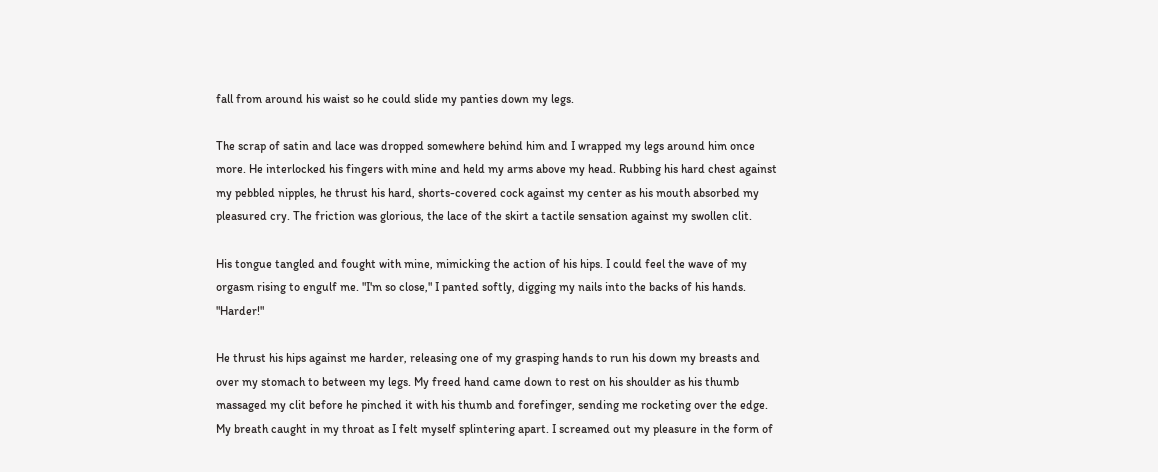fall from around his waist so he could slide my panties down my legs.

The scrap of satin and lace was dropped somewhere behind him and I wrapped my legs around him once more. He interlocked his fingers with mine and held my arms above my head. Rubbing his hard chest against my pebbled nipples, he thrust his hard, shorts-covered cock against my center as his mouth absorbed my pleasured cry. The friction was glorious, the lace of the skirt a tactile sensation against my swollen clit.

His tongue tangled and fought with mine, mimicking the action of his hips. I could feel the wave of my orgasm rising to engulf me. "I'm so close," I panted softly, digging my nails into the backs of his hands. "Harder!"

He thrust his hips against me harder, releasing one of my grasping hands to run his down my breasts and over my stomach to between my legs. My freed hand came down to rest on his shoulder as his thumb massaged my clit before he pinched it with his thumb and forefinger, sending me rocketing over the edge. My breath caught in my throat as I felt myself splintering apart. I screamed out my pleasure in the form of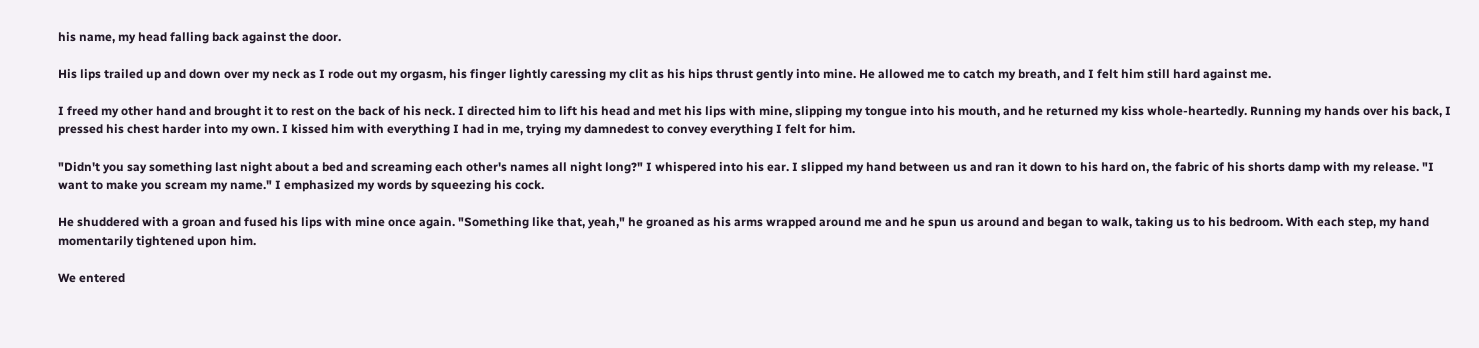his name, my head falling back against the door.

His lips trailed up and down over my neck as I rode out my orgasm, his finger lightly caressing my clit as his hips thrust gently into mine. He allowed me to catch my breath, and I felt him still hard against me.

I freed my other hand and brought it to rest on the back of his neck. I directed him to lift his head and met his lips with mine, slipping my tongue into his mouth, and he returned my kiss whole-heartedly. Running my hands over his back, I pressed his chest harder into my own. I kissed him with everything I had in me, trying my damnedest to convey everything I felt for him.

"Didn't you say something last night about a bed and screaming each other's names all night long?" I whispered into his ear. I slipped my hand between us and ran it down to his hard on, the fabric of his shorts damp with my release. "I want to make you scream my name." I emphasized my words by squeezing his cock.

He shuddered with a groan and fused his lips with mine once again. "Something like that, yeah," he groaned as his arms wrapped around me and he spun us around and began to walk, taking us to his bedroom. With each step, my hand momentarily tightened upon him.

We entered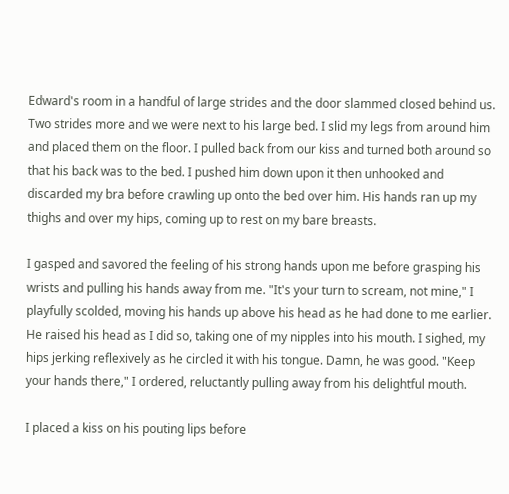Edward's room in a handful of large strides and the door slammed closed behind us. Two strides more and we were next to his large bed. I slid my legs from around him and placed them on the floor. I pulled back from our kiss and turned both around so that his back was to the bed. I pushed him down upon it then unhooked and discarded my bra before crawling up onto the bed over him. His hands ran up my thighs and over my hips, coming up to rest on my bare breasts.

I gasped and savored the feeling of his strong hands upon me before grasping his wrists and pulling his hands away from me. "It's your turn to scream, not mine," I playfully scolded, moving his hands up above his head as he had done to me earlier. He raised his head as I did so, taking one of my nipples into his mouth. I sighed, my hips jerking reflexively as he circled it with his tongue. Damn, he was good. "Keep your hands there," I ordered, reluctantly pulling away from his delightful mouth.

I placed a kiss on his pouting lips before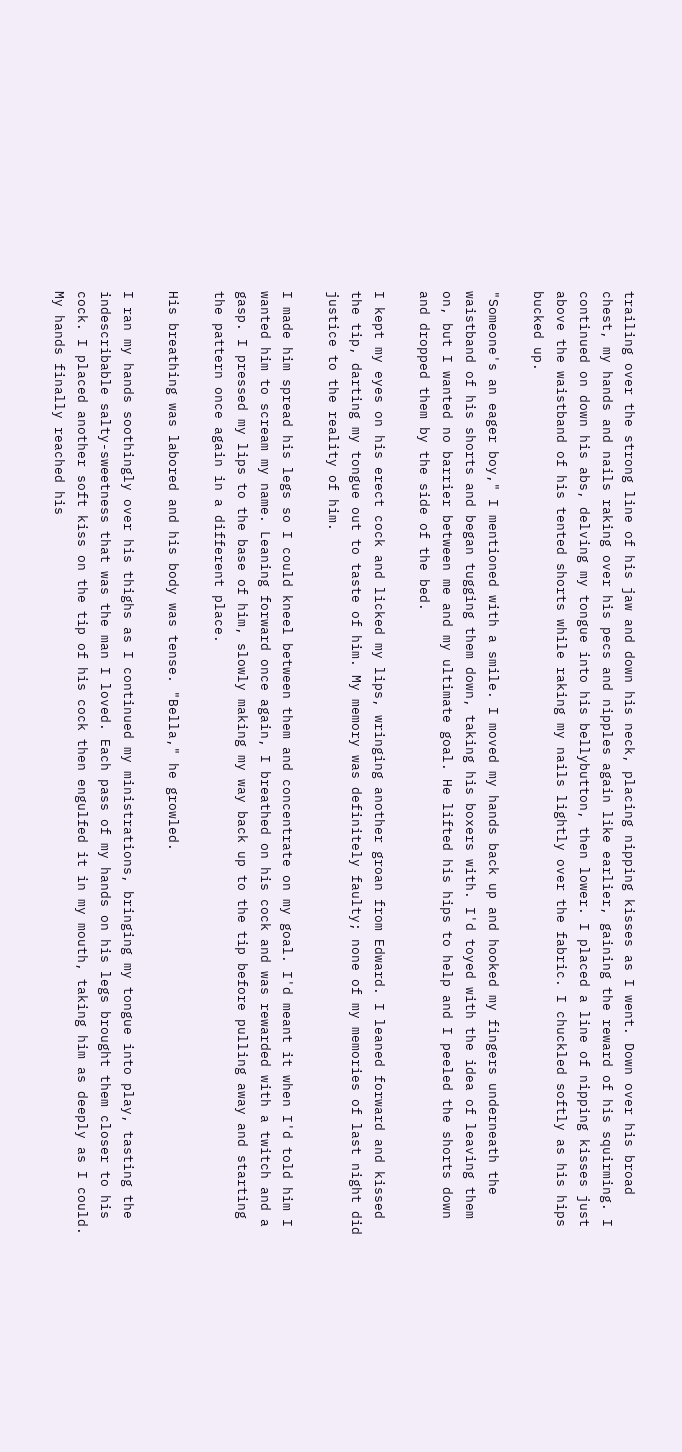trailing over the strong line of his jaw and down his neck, placing nipping kisses as I went. Down over his broad chest, my hands and nails raking over his pecs and nipples again like earlier, gaining the reward of his squirming. I continued on down his abs, delving my tongue into his bellybutton, then lower. I placed a line of nipping kisses just above the waistband of his tented shorts while raking my nails lightly over the fabric. I chuckled softly as his hips bucked up.

"Someone's an eager boy," I mentioned with a smile. I moved my hands back up and hooked my fingers underneath the waistband of his shorts and began tugging them down, taking his boxers with. I'd toyed with the idea of leaving them on, but I wanted no barrier between me and my ultimate goal. He lifted his hips to help and I peeled the shorts down and dropped them by the side of the bed.

I kept my eyes on his erect cock and licked my lips, wringing another groan from Edward. I leaned forward and kissed the tip, darting my tongue out to taste of him. My memory was definitely faulty; none of my memories of last night did justice to the reality of him.

I made him spread his legs so I could kneel between them and concentrate on my goal. I'd meant it when I'd told him I wanted him to scream my name. Leaning forward once again, I breathed on his cock and was rewarded with a twitch and a gasp. I pressed my lips to the base of him, slowly making my way back up to the tip before pulling away and starting the pattern once again in a different place.

His breathing was labored and his body was tense. "Bella," he growled.

I ran my hands soothingly over his thighs as I continued my ministrations, bringing my tongue into play, tasting the indescribable salty-sweetness that was the man I loved. Each pass of my hands on his legs brought them closer to his cock. I placed another soft kiss on the tip of his cock then engulfed it in my mouth, taking him as deeply as I could. My hands finally reached his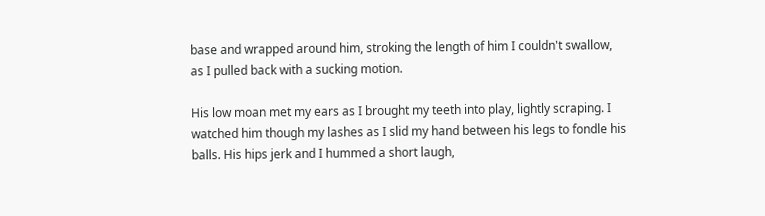base and wrapped around him, stroking the length of him I couldn't swallow, as I pulled back with a sucking motion.

His low moan met my ears as I brought my teeth into play, lightly scraping. I watched him though my lashes as I slid my hand between his legs to fondle his balls. His hips jerk and I hummed a short laugh,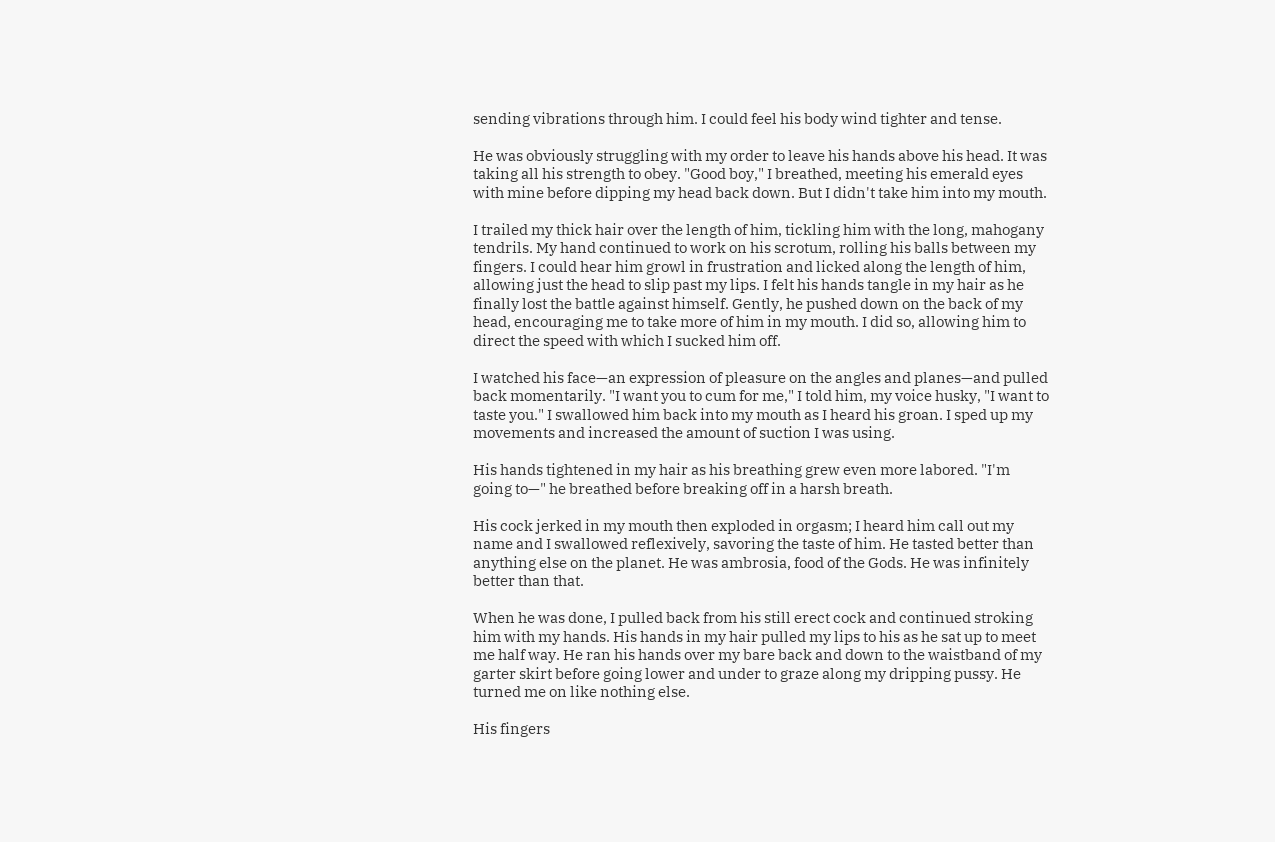sending vibrations through him. I could feel his body wind tighter and tense.

He was obviously struggling with my order to leave his hands above his head. It was taking all his strength to obey. "Good boy," I breathed, meeting his emerald eyes with mine before dipping my head back down. But I didn't take him into my mouth.

I trailed my thick hair over the length of him, tickling him with the long, mahogany tendrils. My hand continued to work on his scrotum, rolling his balls between my fingers. I could hear him growl in frustration and licked along the length of him, allowing just the head to slip past my lips. I felt his hands tangle in my hair as he finally lost the battle against himself. Gently, he pushed down on the back of my head, encouraging me to take more of him in my mouth. I did so, allowing him to direct the speed with which I sucked him off.

I watched his face—an expression of pleasure on the angles and planes—and pulled back momentarily. "I want you to cum for me," I told him, my voice husky, "I want to taste you." I swallowed him back into my mouth as I heard his groan. I sped up my movements and increased the amount of suction I was using.

His hands tightened in my hair as his breathing grew even more labored. "I'm going to—" he breathed before breaking off in a harsh breath.

His cock jerked in my mouth then exploded in orgasm; I heard him call out my name and I swallowed reflexively, savoring the taste of him. He tasted better than anything else on the planet. He was ambrosia, food of the Gods. He was infinitely better than that.

When he was done, I pulled back from his still erect cock and continued stroking him with my hands. His hands in my hair pulled my lips to his as he sat up to meet me half way. He ran his hands over my bare back and down to the waistband of my garter skirt before going lower and under to graze along my dripping pussy. He turned me on like nothing else.

His fingers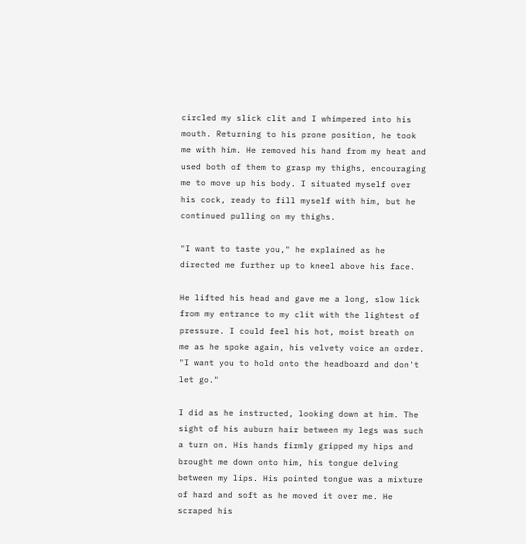circled my slick clit and I whimpered into his mouth. Returning to his prone position, he took me with him. He removed his hand from my heat and used both of them to grasp my thighs, encouraging me to move up his body. I situated myself over his cock, ready to fill myself with him, but he continued pulling on my thighs.

"I want to taste you," he explained as he directed me further up to kneel above his face.

He lifted his head and gave me a long, slow lick from my entrance to my clit with the lightest of pressure. I could feel his hot, moist breath on me as he spoke again, his velvety voice an order. "I want you to hold onto the headboard and don't let go."

I did as he instructed, looking down at him. The sight of his auburn hair between my legs was such a turn on. His hands firmly gripped my hips and brought me down onto him, his tongue delving between my lips. His pointed tongue was a mixture of hard and soft as he moved it over me. He scraped his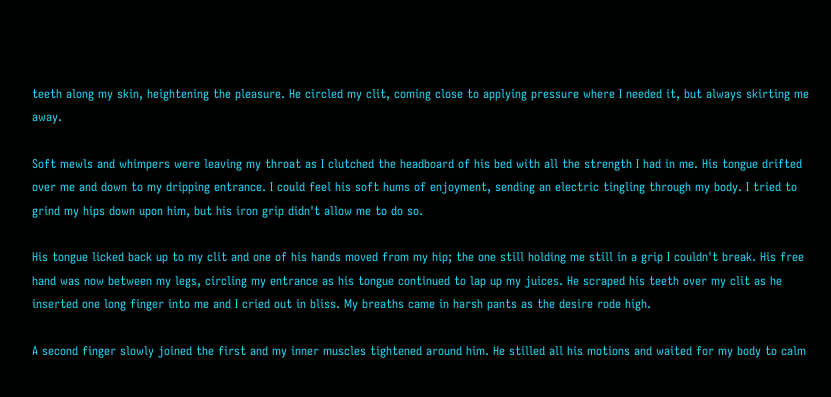teeth along my skin, heightening the pleasure. He circled my clit, coming close to applying pressure where I needed it, but always skirting me away.

Soft mewls and whimpers were leaving my throat as I clutched the headboard of his bed with all the strength I had in me. His tongue drifted over me and down to my dripping entrance. I could feel his soft hums of enjoyment, sending an electric tingling through my body. I tried to grind my hips down upon him, but his iron grip didn't allow me to do so.

His tongue licked back up to my clit and one of his hands moved from my hip; the one still holding me still in a grip I couldn't break. His free hand was now between my legs, circling my entrance as his tongue continued to lap up my juices. He scraped his teeth over my clit as he inserted one long finger into me and I cried out in bliss. My breaths came in harsh pants as the desire rode high.

A second finger slowly joined the first and my inner muscles tightened around him. He stilled all his motions and waited for my body to calm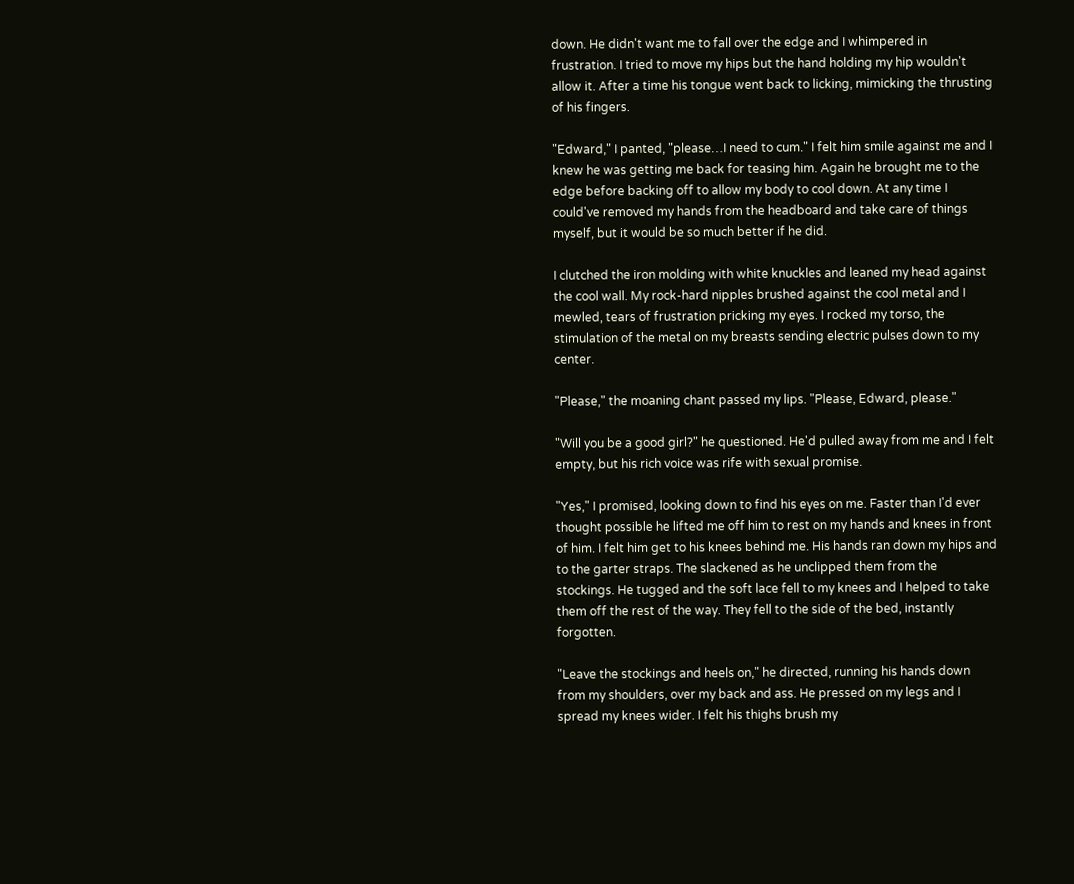down. He didn't want me to fall over the edge and I whimpered in frustration. I tried to move my hips but the hand holding my hip wouldn't allow it. After a time his tongue went back to licking, mimicking the thrusting of his fingers.

"Edward," I panted, "please…I need to cum." I felt him smile against me and I knew he was getting me back for teasing him. Again he brought me to the edge before backing off to allow my body to cool down. At any time I could've removed my hands from the headboard and take care of things myself, but it would be so much better if he did.

I clutched the iron molding with white knuckles and leaned my head against the cool wall. My rock-hard nipples brushed against the cool metal and I mewled, tears of frustration pricking my eyes. I rocked my torso, the stimulation of the metal on my breasts sending electric pulses down to my center.

"Please," the moaning chant passed my lips. "Please, Edward, please."

"Will you be a good girl?" he questioned. He'd pulled away from me and I felt empty, but his rich voice was rife with sexual promise.

"Yes," I promised, looking down to find his eyes on me. Faster than I'd ever thought possible he lifted me off him to rest on my hands and knees in front of him. I felt him get to his knees behind me. His hands ran down my hips and to the garter straps. The slackened as he unclipped them from the stockings. He tugged and the soft lace fell to my knees and I helped to take them off the rest of the way. They fell to the side of the bed, instantly forgotten.

"Leave the stockings and heels on," he directed, running his hands down from my shoulders, over my back and ass. He pressed on my legs and I spread my knees wider. I felt his thighs brush my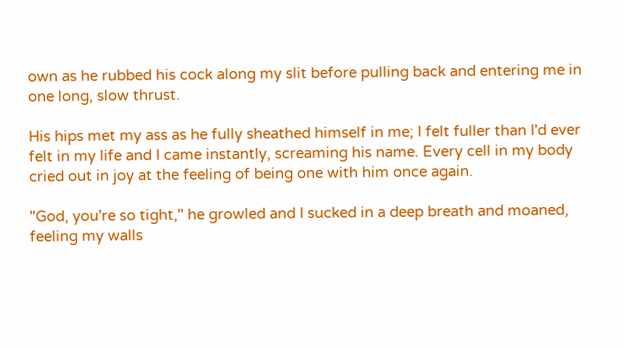own as he rubbed his cock along my slit before pulling back and entering me in one long, slow thrust.

His hips met my ass as he fully sheathed himself in me; I felt fuller than I'd ever felt in my life and I came instantly, screaming his name. Every cell in my body cried out in joy at the feeling of being one with him once again.

"God, you're so tight," he growled and I sucked in a deep breath and moaned, feeling my walls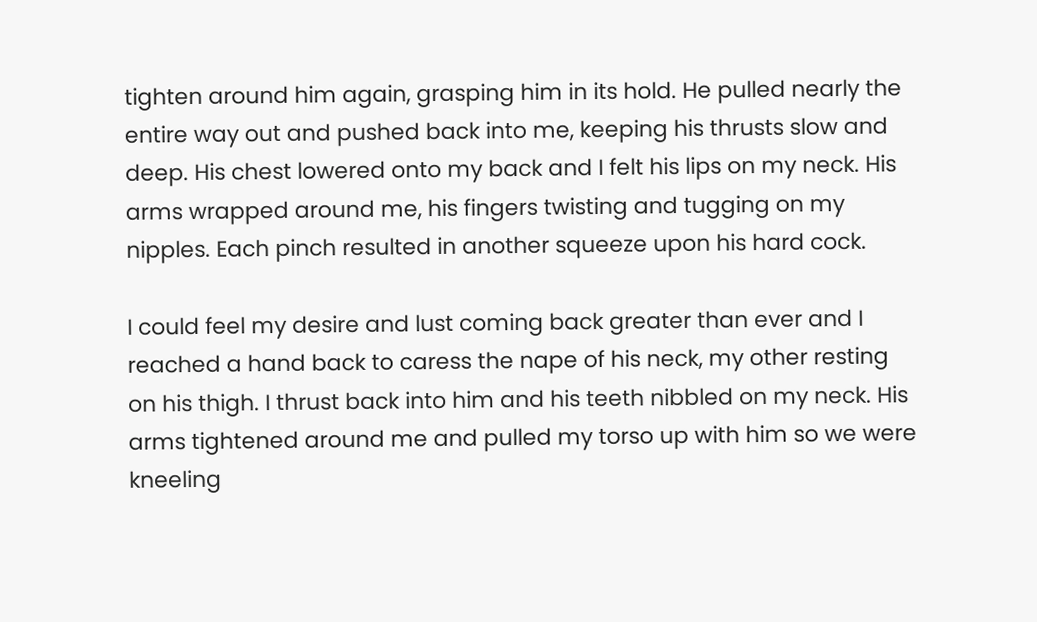tighten around him again, grasping him in its hold. He pulled nearly the entire way out and pushed back into me, keeping his thrusts slow and deep. His chest lowered onto my back and I felt his lips on my neck. His arms wrapped around me, his fingers twisting and tugging on my nipples. Each pinch resulted in another squeeze upon his hard cock.

I could feel my desire and lust coming back greater than ever and I reached a hand back to caress the nape of his neck, my other resting on his thigh. I thrust back into him and his teeth nibbled on my neck. His arms tightened around me and pulled my torso up with him so we were kneeling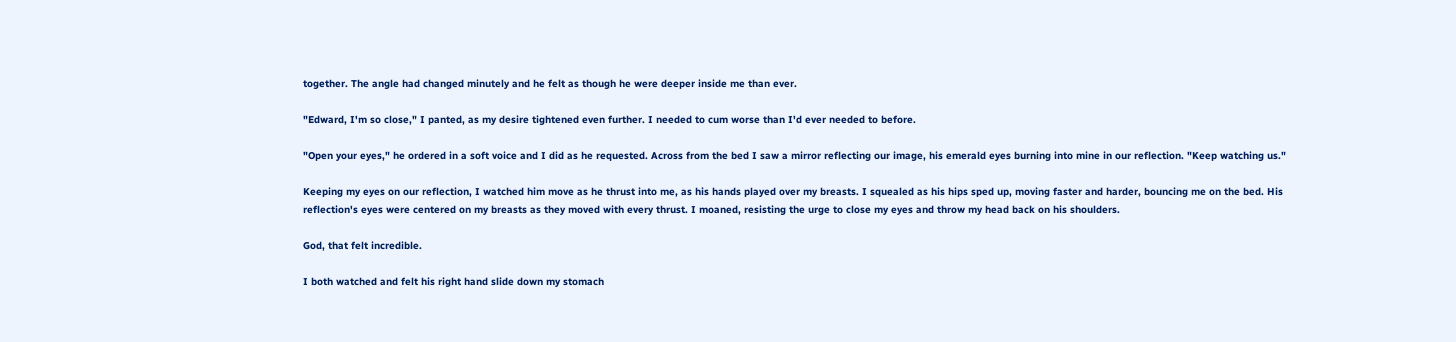together. The angle had changed minutely and he felt as though he were deeper inside me than ever.

"Edward, I'm so close," I panted, as my desire tightened even further. I needed to cum worse than I'd ever needed to before.

"Open your eyes," he ordered in a soft voice and I did as he requested. Across from the bed I saw a mirror reflecting our image, his emerald eyes burning into mine in our reflection. "Keep watching us."

Keeping my eyes on our reflection, I watched him move as he thrust into me, as his hands played over my breasts. I squealed as his hips sped up, moving faster and harder, bouncing me on the bed. His reflection's eyes were centered on my breasts as they moved with every thrust. I moaned, resisting the urge to close my eyes and throw my head back on his shoulders.

God, that felt incredible.

I both watched and felt his right hand slide down my stomach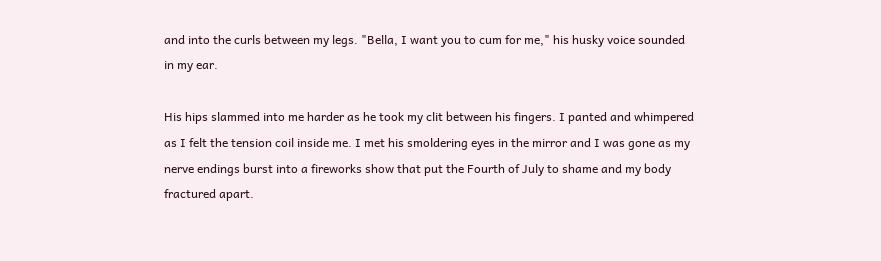and into the curls between my legs. "Bella, I want you to cum for me," his husky voice sounded in my ear.

His hips slammed into me harder as he took my clit between his fingers. I panted and whimpered as I felt the tension coil inside me. I met his smoldering eyes in the mirror and I was gone as my nerve endings burst into a fireworks show that put the Fourth of July to shame and my body fractured apart.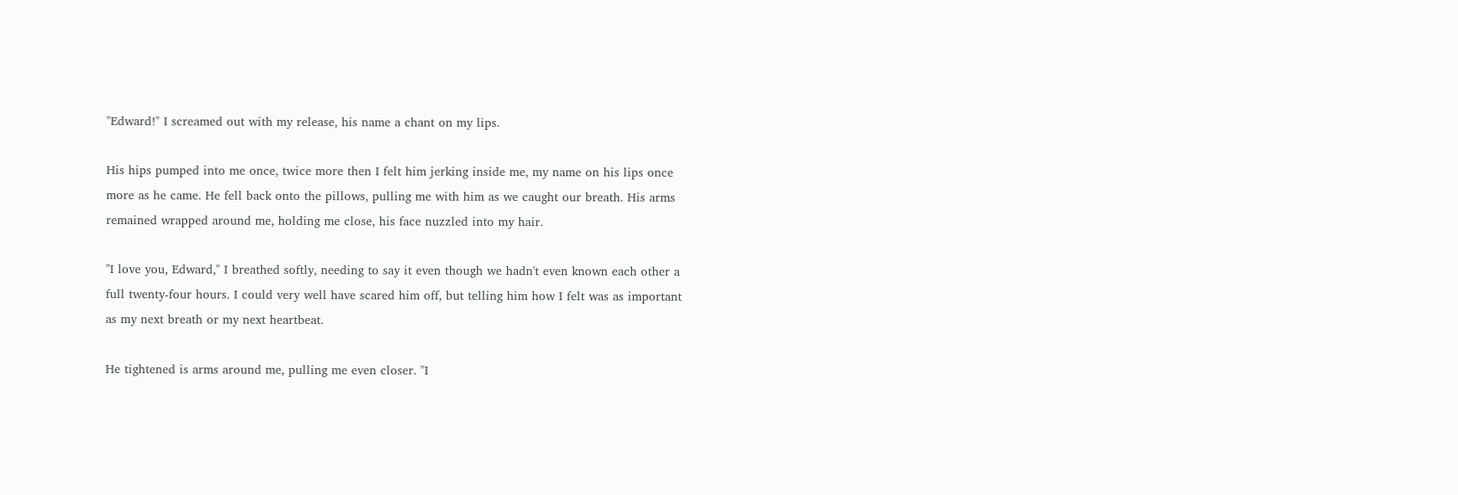"Edward!" I screamed out with my release, his name a chant on my lips.

His hips pumped into me once, twice more then I felt him jerking inside me, my name on his lips once more as he came. He fell back onto the pillows, pulling me with him as we caught our breath. His arms remained wrapped around me, holding me close, his face nuzzled into my hair.

"I love you, Edward," I breathed softly, needing to say it even though we hadn't even known each other a full twenty-four hours. I could very well have scared him off, but telling him how I felt was as important as my next breath or my next heartbeat.

He tightened is arms around me, pulling me even closer. "I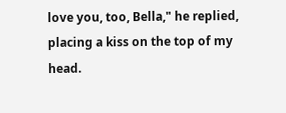love you, too, Bella," he replied, placing a kiss on the top of my head.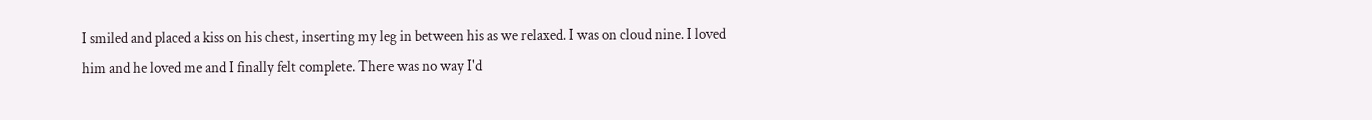I smiled and placed a kiss on his chest, inserting my leg in between his as we relaxed. I was on cloud nine. I loved him and he loved me and I finally felt complete. There was no way I'd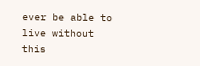ever be able to live without this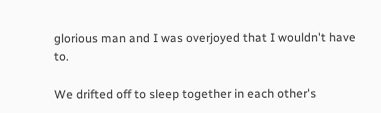glorious man and I was overjoyed that I wouldn't have to.

We drifted off to sleep together in each other's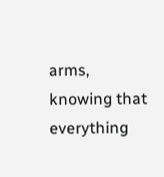arms, knowing that everything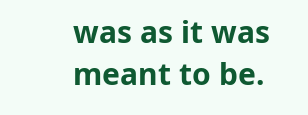was as it was meant to be.